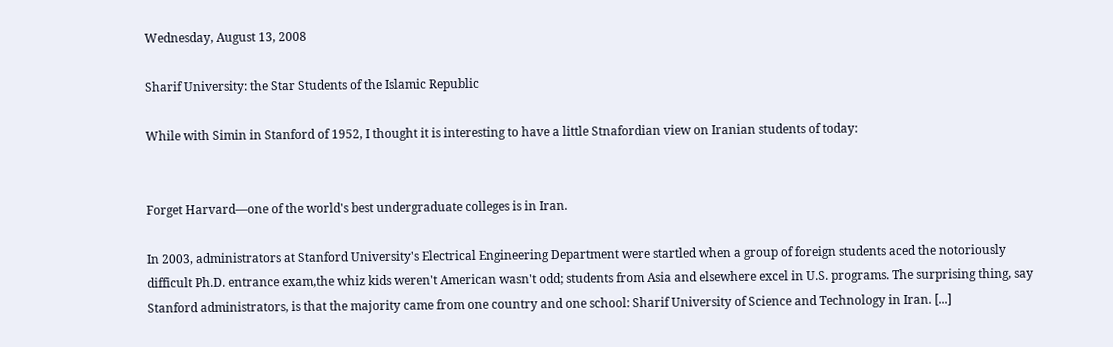Wednesday, August 13, 2008

Sharif University: the Star Students of the Islamic Republic

While with Simin in Stanford of 1952, I thought it is interesting to have a little Stnafordian view on Iranian students of today:


Forget Harvard—one of the world's best undergraduate colleges is in Iran.

In 2003, administrators at Stanford University's Electrical Engineering Department were startled when a group of foreign students aced the notoriously difficult Ph.D. entrance exam,the whiz kids weren't American wasn't odd; students from Asia and elsewhere excel in U.S. programs. The surprising thing, say Stanford administrators, is that the majority came from one country and one school: Sharif University of Science and Technology in Iran. [...]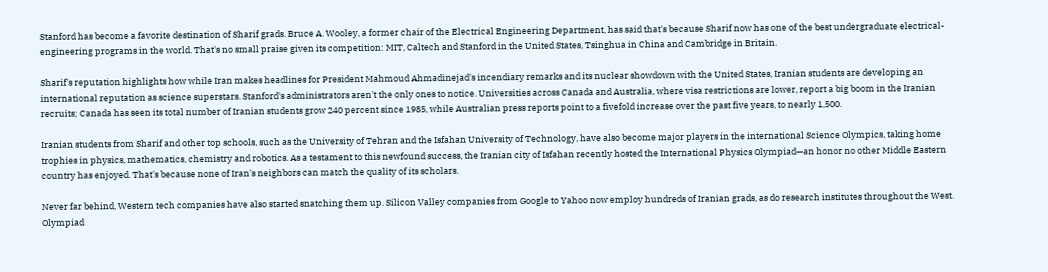Stanford has become a favorite destination of Sharif grads. Bruce A. Wooley, a former chair of the Electrical Engineering Department, has said that's because Sharif now has one of the best undergraduate electrical-engineering programs in the world. That's no small praise given its competition: MIT, Caltech and Stanford in the United States, Tsinghua in China and Cambridge in Britain.

Sharif's reputation highlights how while Iran makes headlines for President Mahmoud Ahmadinejad's incendiary remarks and its nuclear showdown with the United States, Iranian students are developing an international reputation as science superstars. Stanford's administrators aren't the only ones to notice. Universities across Canada and Australia, where visa restrictions are lower, report a big boom in the Iranian recruits; Canada has seen its total number of Iranian students grow 240 percent since 1985, while Australian press reports point to a fivefold increase over the past five years, to nearly 1,500.

Iranian students from Sharif and other top schools, such as the University of Tehran and the Isfahan University of Technology, have also become major players in the international Science Olympics, taking home trophies in physics, mathematics, chemistry and robotics. As a testament to this newfound success, the Iranian city of Isfahan recently hosted the International Physics Olympiad—an honor no other Middle Eastern country has enjoyed. That's because none of Iran's neighbors can match the quality of its scholars.

Never far behind, Western tech companies have also started snatching them up. Silicon Valley companies from Google to Yahoo now employ hundreds of Iranian grads, as do research institutes throughout the West. Olympiad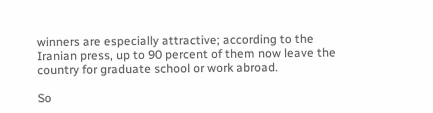winners are especially attractive; according to the Iranian press, up to 90 percent of them now leave the country for graduate school or work abroad.

So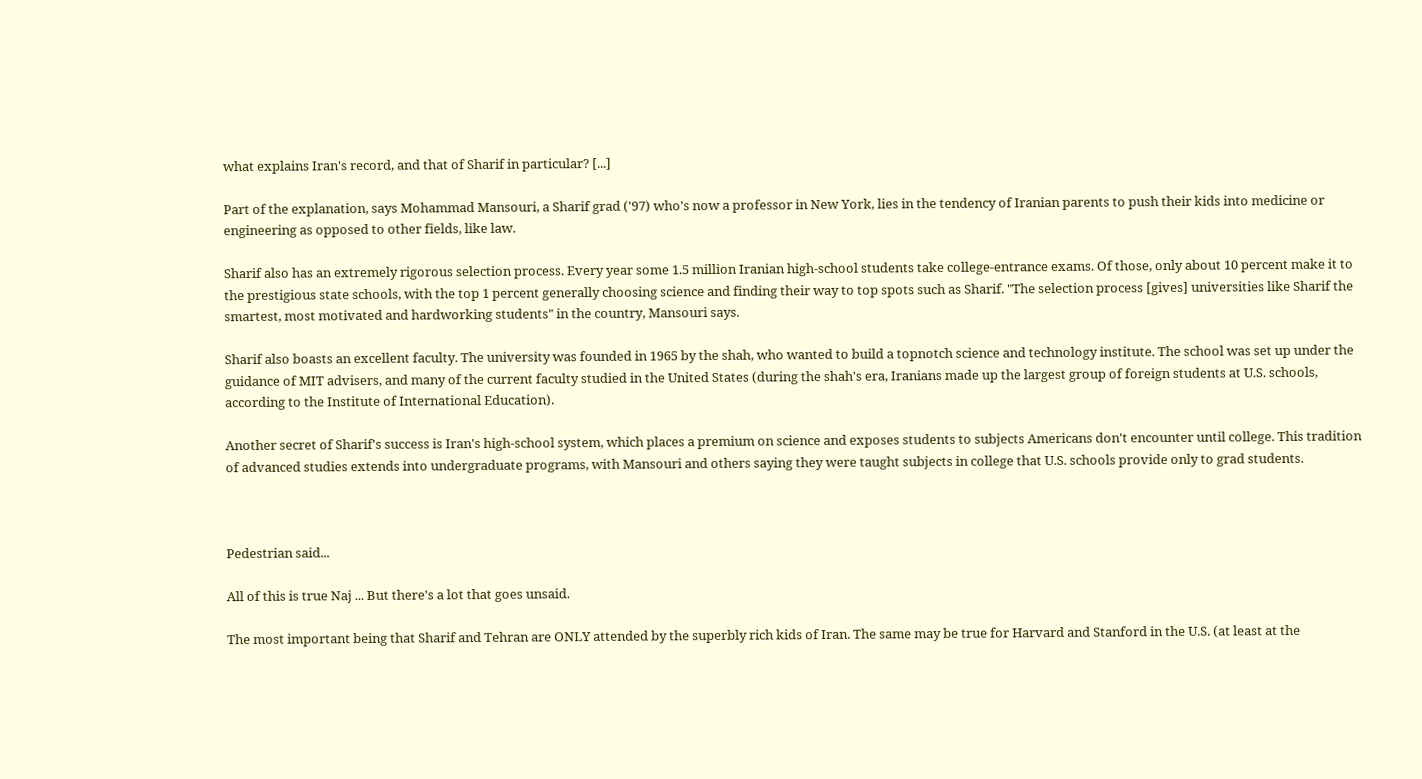what explains Iran's record, and that of Sharif in particular? [...]

Part of the explanation, says Mohammad Mansouri, a Sharif grad ('97) who's now a professor in New York, lies in the tendency of Iranian parents to push their kids into medicine or engineering as opposed to other fields, like law.

Sharif also has an extremely rigorous selection process. Every year some 1.5 million Iranian high-school students take college-entrance exams. Of those, only about 10 percent make it to the prestigious state schools, with the top 1 percent generally choosing science and finding their way to top spots such as Sharif. "The selection process [gives] universities like Sharif the smartest, most motivated and hardworking students" in the country, Mansouri says.

Sharif also boasts an excellent faculty. The university was founded in 1965 by the shah, who wanted to build a topnotch science and technology institute. The school was set up under the guidance of MIT advisers, and many of the current faculty studied in the United States (during the shah's era, Iranians made up the largest group of foreign students at U.S. schools, according to the Institute of International Education).

Another secret of Sharif's success is Iran's high-school system, which places a premium on science and exposes students to subjects Americans don't encounter until college. This tradition of advanced studies extends into undergraduate programs, with Mansouri and others saying they were taught subjects in college that U.S. schools provide only to grad students.



Pedestrian said...

All of this is true Naj ... But there's a lot that goes unsaid.

The most important being that Sharif and Tehran are ONLY attended by the superbly rich kids of Iran. The same may be true for Harvard and Stanford in the U.S. (at least at the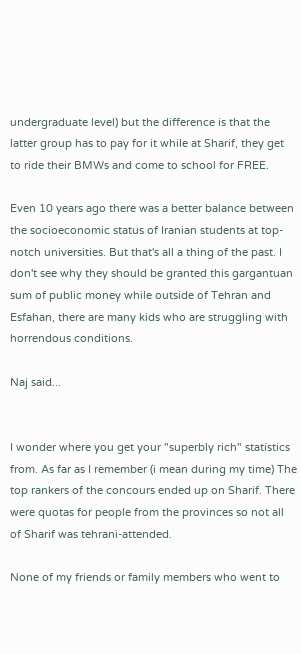undergraduate level) but the difference is that the latter group has to pay for it while at Sharif, they get to ride their BMWs and come to school for FREE.

Even 10 years ago there was a better balance between the socioeconomic status of Iranian students at top-notch universities. But that's all a thing of the past. I don't see why they should be granted this gargantuan sum of public money while outside of Tehran and Esfahan, there are many kids who are struggling with horrendous conditions.

Naj said...


I wonder where you get your "superbly rich" statistics from. As far as I remember (i mean during my time) The top rankers of the concours ended up on Sharif. There were quotas for people from the provinces so not all of Sharif was tehrani-attended.

None of my friends or family members who went to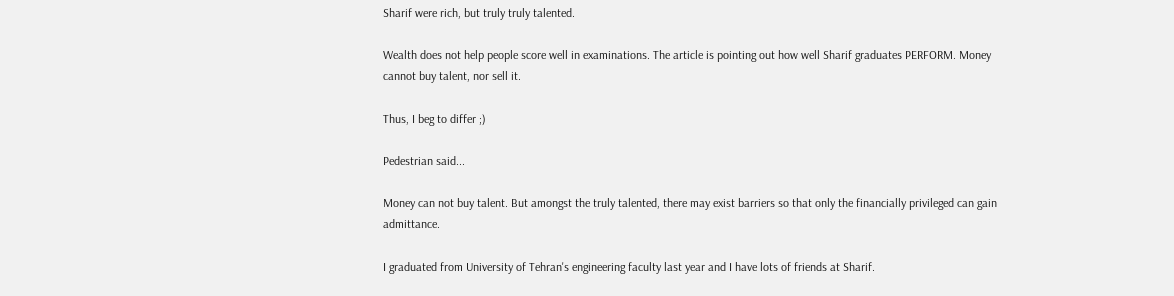Sharif were rich, but truly truly talented.

Wealth does not help people score well in examinations. The article is pointing out how well Sharif graduates PERFORM. Money cannot buy talent, nor sell it.

Thus, I beg to differ ;)

Pedestrian said...

Money can not buy talent. But amongst the truly talented, there may exist barriers so that only the financially privileged can gain admittance.

I graduated from University of Tehran's engineering faculty last year and I have lots of friends at Sharif.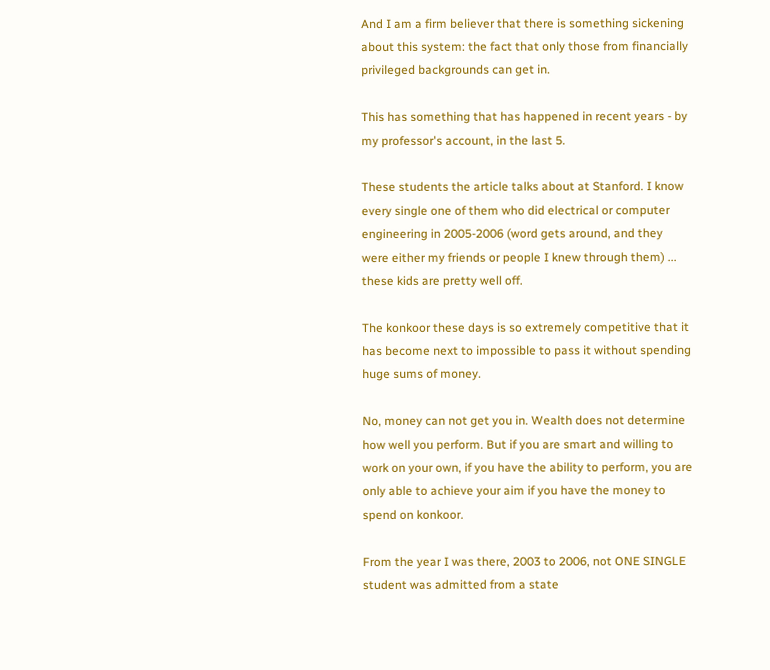And I am a firm believer that there is something sickening about this system: the fact that only those from financially privileged backgrounds can get in.

This has something that has happened in recent years - by my professor's account, in the last 5.

These students the article talks about at Stanford. I know every single one of them who did electrical or computer engineering in 2005-2006 (word gets around, and they were either my friends or people I knew through them) ... these kids are pretty well off.

The konkoor these days is so extremely competitive that it has become next to impossible to pass it without spending huge sums of money.

No, money can not get you in. Wealth does not determine how well you perform. But if you are smart and willing to work on your own, if you have the ability to perform, you are only able to achieve your aim if you have the money to spend on konkoor.

From the year I was there, 2003 to 2006, not ONE SINGLE student was admitted from a state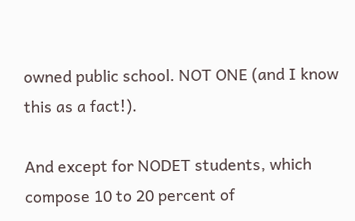owned public school. NOT ONE (and I know this as a fact!).

And except for NODET students, which compose 10 to 20 percent of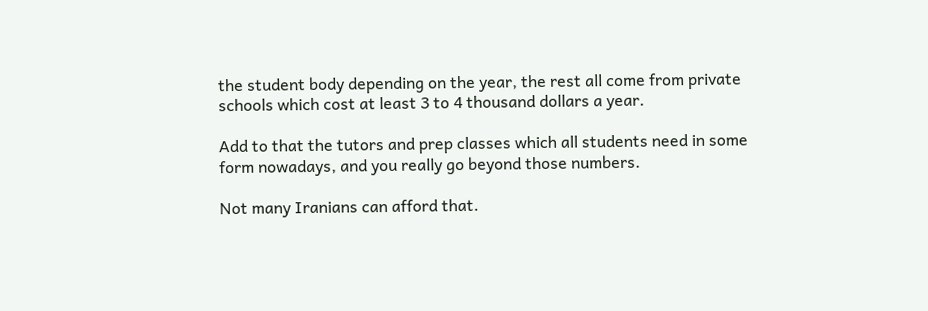the student body depending on the year, the rest all come from private schools which cost at least 3 to 4 thousand dollars a year.

Add to that the tutors and prep classes which all students need in some form nowadays, and you really go beyond those numbers.

Not many Iranians can afford that.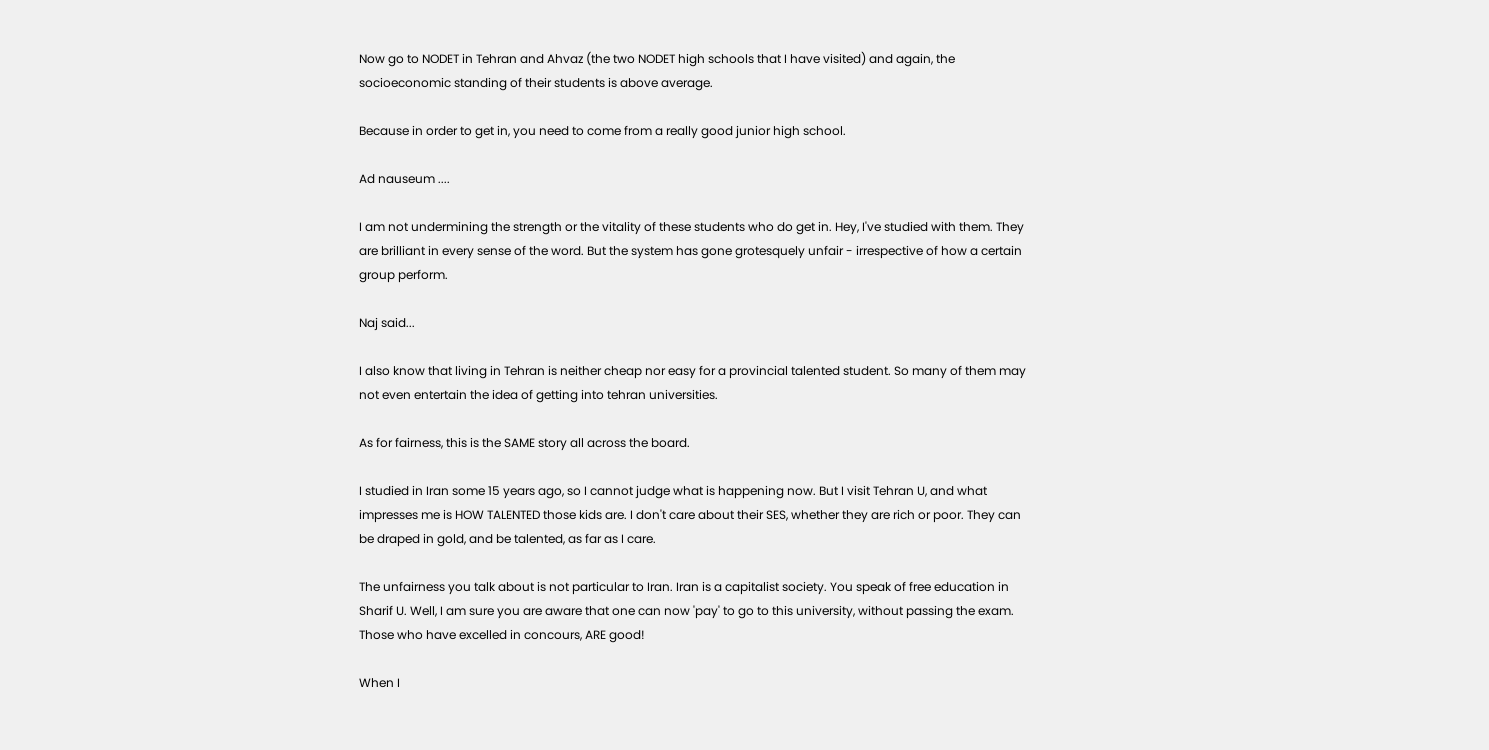Now go to NODET in Tehran and Ahvaz (the two NODET high schools that I have visited) and again, the socioeconomic standing of their students is above average.

Because in order to get in, you need to come from a really good junior high school.

Ad nauseum ....

I am not undermining the strength or the vitality of these students who do get in. Hey, I've studied with them. They are brilliant in every sense of the word. But the system has gone grotesquely unfair - irrespective of how a certain group perform.

Naj said...

I also know that living in Tehran is neither cheap nor easy for a provincial talented student. So many of them may not even entertain the idea of getting into tehran universities.

As for fairness, this is the SAME story all across the board.

I studied in Iran some 15 years ago, so I cannot judge what is happening now. But I visit Tehran U, and what impresses me is HOW TALENTED those kids are. I don't care about their SES, whether they are rich or poor. They can be draped in gold, and be talented, as far as I care.

The unfairness you talk about is not particular to Iran. Iran is a capitalist society. You speak of free education in Sharif U. Well, I am sure you are aware that one can now 'pay' to go to this university, without passing the exam. Those who have excelled in concours, ARE good!

When I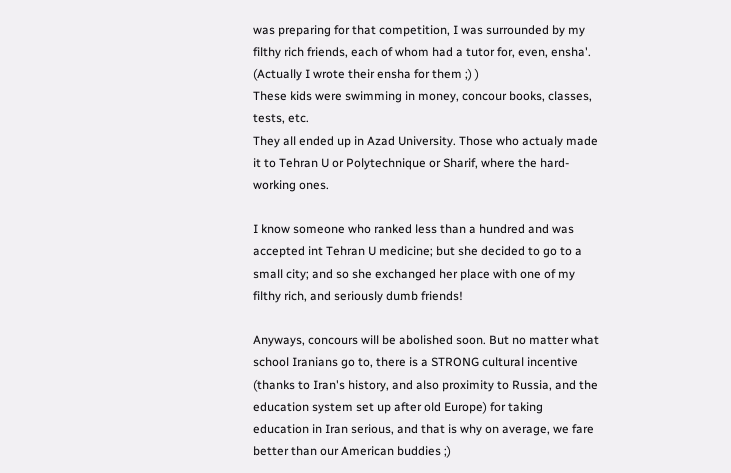was preparing for that competition, I was surrounded by my filthy rich friends, each of whom had a tutor for, even, ensha'. (Actually I wrote their ensha for them ;) )
These kids were swimming in money, concour books, classes, tests, etc.
They all ended up in Azad University. Those who actualy made it to Tehran U or Polytechnique or Sharif, where the hard-working ones.

I know someone who ranked less than a hundred and was accepted int Tehran U medicine; but she decided to go to a small city; and so she exchanged her place with one of my filthy rich, and seriously dumb friends!

Anyways, concours will be abolished soon. But no matter what school Iranians go to, there is a STRONG cultural incentive (thanks to Iran's history, and also proximity to Russia, and the education system set up after old Europe) for taking education in Iran serious, and that is why on average, we fare better than our American buddies ;)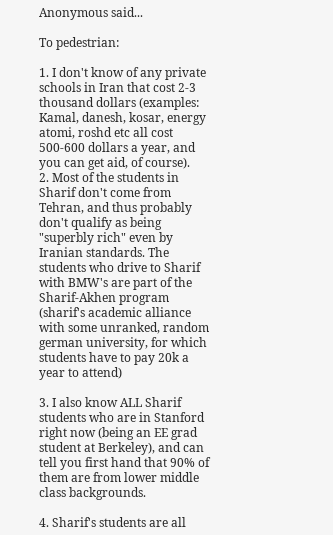Anonymous said...

To pedestrian:

1. I don't know of any private schools in Iran that cost 2-3 thousand dollars (examples: Kamal, danesh, kosar, energy atomi, roshd etc all cost 500-600 dollars a year, and you can get aid, of course).
2. Most of the students in Sharif don't come from Tehran, and thus probably don't qualify as being "superbly rich" even by Iranian standards. The students who drive to Sharif with BMW's are part of the Sharif-Akhen program (sharif's academic alliance with some unranked, random german university, for which students have to pay 20k a year to attend)

3. I also know ALL Sharif students who are in Stanford right now (being an EE grad student at Berkeley), and can tell you first hand that 90% of them are from lower middle class backgrounds.

4. Sharif's students are all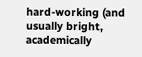hard-working (and usually bright, academically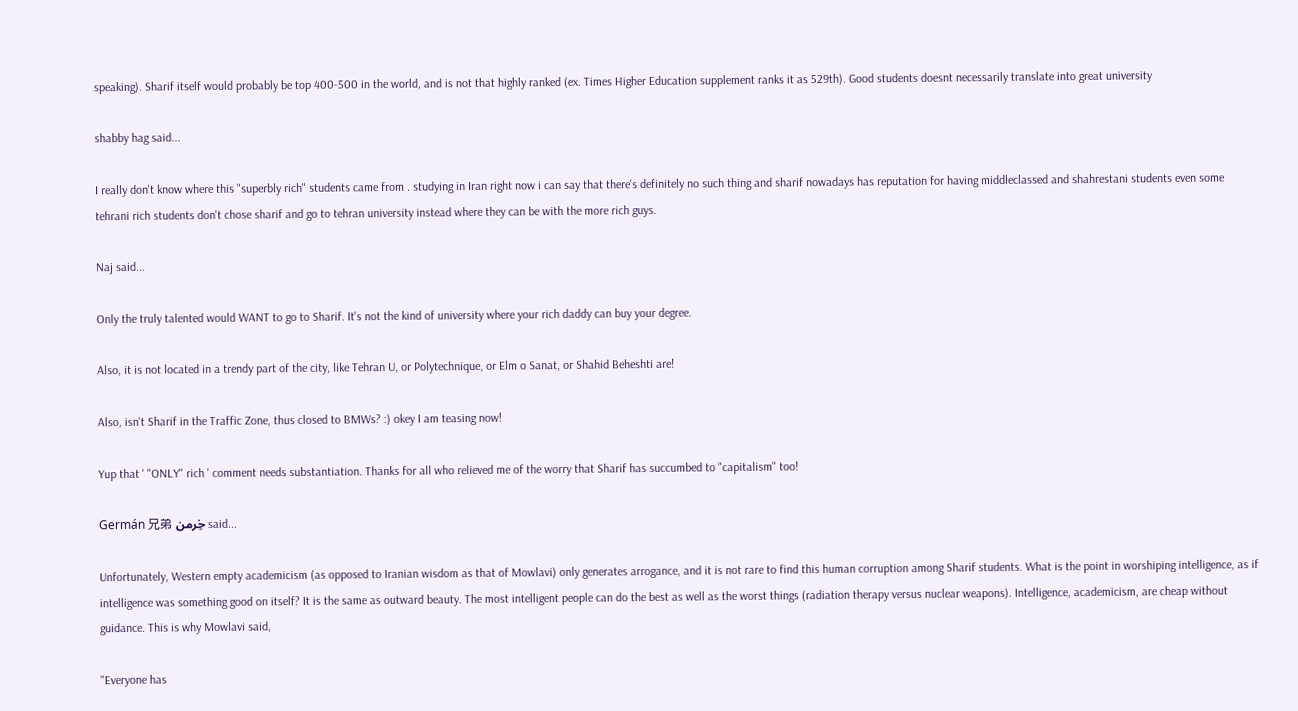speaking). Sharif itself would probably be top 400-500 in the world, and is not that highly ranked (ex. Times Higher Education supplement ranks it as 529th). Good students doesnt necessarily translate into great university

shabby hag said...

I really don't know where this "superbly rich" students came from . studying in Iran right now i can say that there's definitely no such thing and sharif nowadays has reputation for having middleclassed and shahrestani students even some tehrani rich students don't chose sharif and go to tehran university instead where they can be with the more rich guys.

Naj said...

Only the truly talented would WANT to go to Sharif. It's not the kind of university where your rich daddy can buy your degree.

Also, it is not located in a trendy part of the city, like Tehran U, or Polytechnique, or Elm o Sanat, or Shahid Beheshti are!

Also, isn't Sharif in the Traffic Zone, thus closed to BMWs? :) okey I am teasing now!

Yup that ' "ONLY" rich ' comment needs substantiation. Thanks for all who relieved me of the worry that Sharif has succumbed to "capitalism" too!

Germán 兄弟 خِرمن said...

Unfortunately, Western empty academicism (as opposed to Iranian wisdom as that of Mowlavi) only generates arrogance, and it is not rare to find this human corruption among Sharif students. What is the point in worshiping intelligence, as if intelligence was something good on itself? It is the same as outward beauty. The most intelligent people can do the best as well as the worst things (radiation therapy versus nuclear weapons). Intelligence, academicism, are cheap without guidance. This is why Mowlavi said,

"Everyone has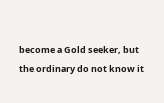become a Gold seeker, but the ordinary do not know it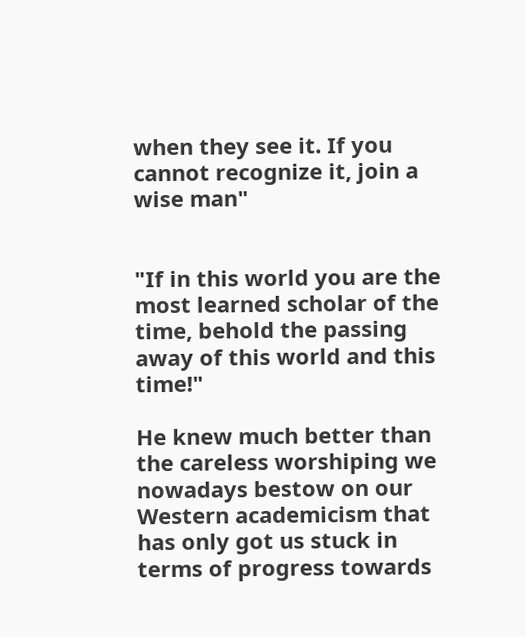when they see it. If you cannot recognize it, join a wise man"


"If in this world you are the most learned scholar of the time, behold the passing away of this world and this time!"

He knew much better than the careless worshiping we nowadays bestow on our Western academicism that has only got us stuck in terms of progress towards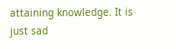attaining knowledge. It is just sad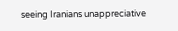seeing Iranians unappreciative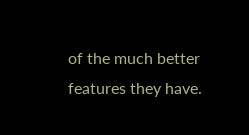of the much better features they have.